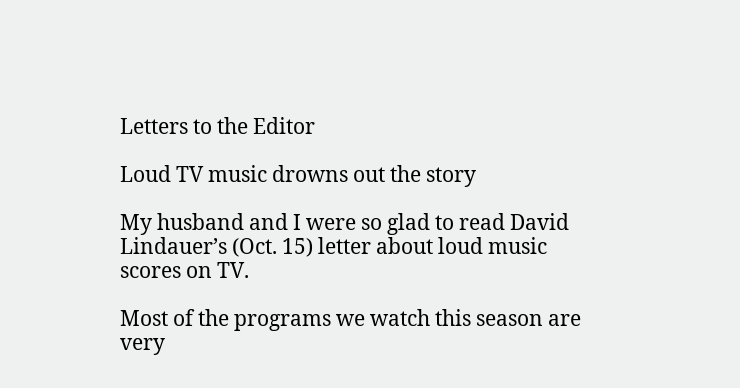Letters to the Editor

Loud TV music drowns out the story

My husband and I were so glad to read David Lindauer’s (Oct. 15) letter about loud music scores on TV.

Most of the programs we watch this season are very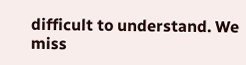difficult to understand. We miss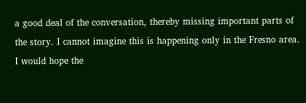a good deal of the conversation, thereby missing important parts of the story. I cannot imagine this is happening only in the Fresno area. I would hope the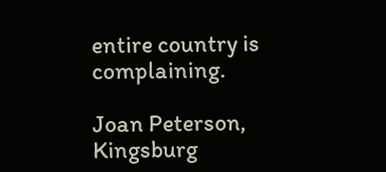entire country is complaining.

Joan Peterson, Kingsburg